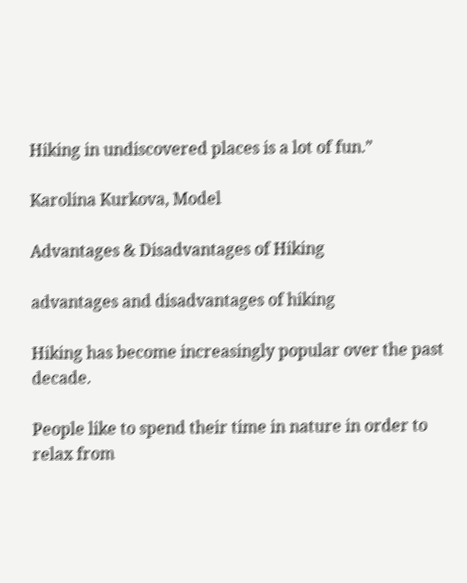Hiking in undiscovered places is a lot of fun.”

Karolina Kurkova, Model

Advantages & Disadvantages of Hiking

advantages and disadvantages of hiking

Hiking has become increasingly popular over the past decade.

People like to spend their time in nature in order to relax from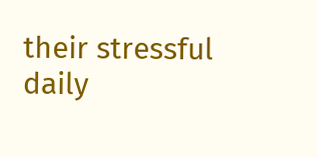their stressful daily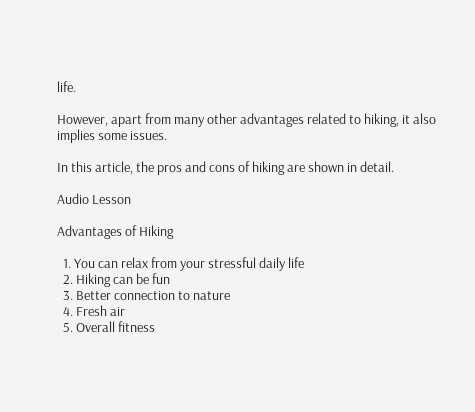life.

However, apart from many other advantages related to hiking, it also implies some issues.

In this article, the pros and cons of hiking are shown in detail.

Audio Lesson

Advantages of Hiking

  1. You can relax from your stressful daily life
  2. Hiking can be fun
  3. Better connection to nature
  4. Fresh air
  5. Overall fitness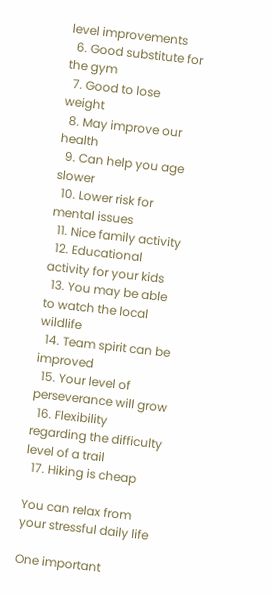level improvements
  6. Good substitute for the gym
  7. Good to lose weight
  8. May improve our health
  9. Can help you age slower
  10. Lower risk for mental issues
  11. Nice family activity
  12. Educational activity for your kids
  13. You may be able to watch the local wildlife
  14. Team spirit can be improved
  15. Your level of perseverance will grow
  16. Flexibility regarding the difficulty level of a trail
  17. Hiking is cheap

You can relax from your stressful daily life

One important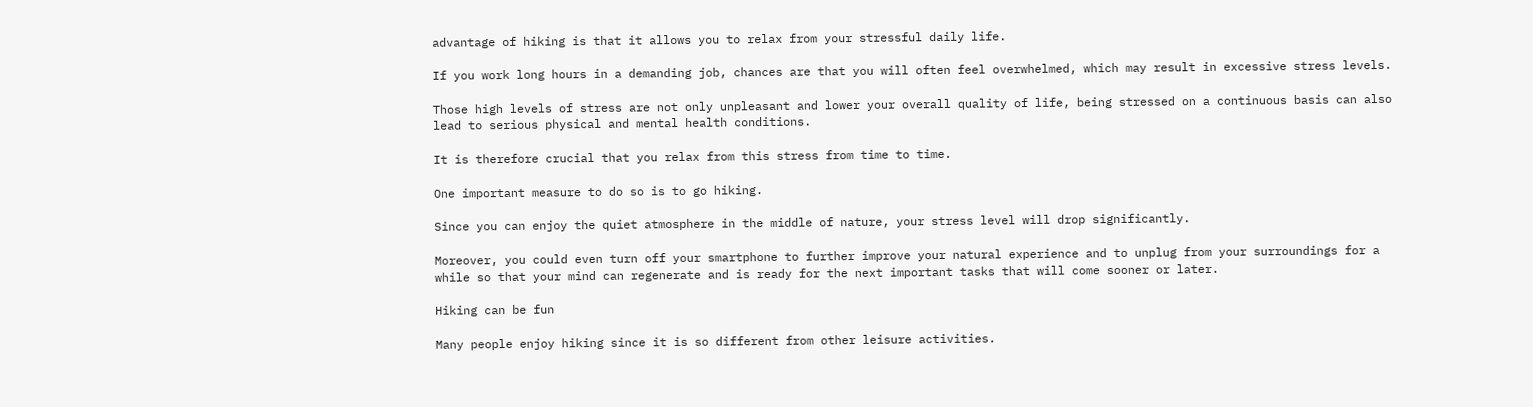advantage of hiking is that it allows you to relax from your stressful daily life.

If you work long hours in a demanding job, chances are that you will often feel overwhelmed, which may result in excessive stress levels.

Those high levels of stress are not only unpleasant and lower your overall quality of life, being stressed on a continuous basis can also lead to serious physical and mental health conditions.

It is therefore crucial that you relax from this stress from time to time.

One important measure to do so is to go hiking.

Since you can enjoy the quiet atmosphere in the middle of nature, your stress level will drop significantly.

Moreover, you could even turn off your smartphone to further improve your natural experience and to unplug from your surroundings for a while so that your mind can regenerate and is ready for the next important tasks that will come sooner or later.

Hiking can be fun

Many people enjoy hiking since it is so different from other leisure activities.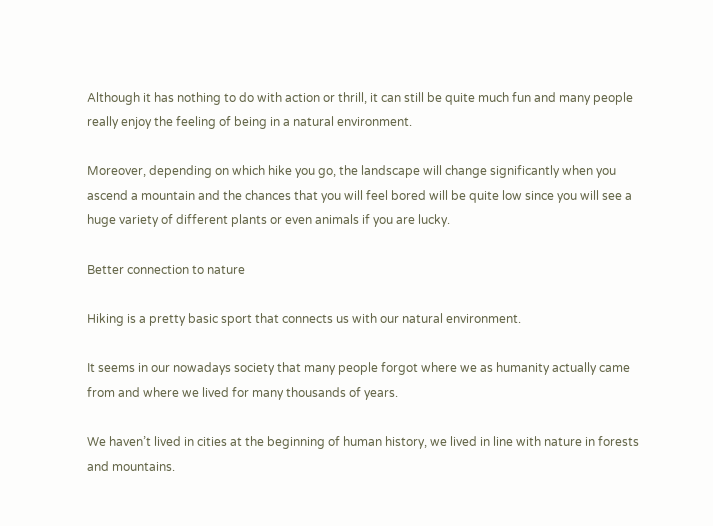Although it has nothing to do with action or thrill, it can still be quite much fun and many people really enjoy the feeling of being in a natural environment.

Moreover, depending on which hike you go, the landscape will change significantly when you ascend a mountain and the chances that you will feel bored will be quite low since you will see a huge variety of different plants or even animals if you are lucky.

Better connection to nature

Hiking is a pretty basic sport that connects us with our natural environment.

It seems in our nowadays society that many people forgot where we as humanity actually came from and where we lived for many thousands of years.

We haven’t lived in cities at the beginning of human history, we lived in line with nature in forests and mountains.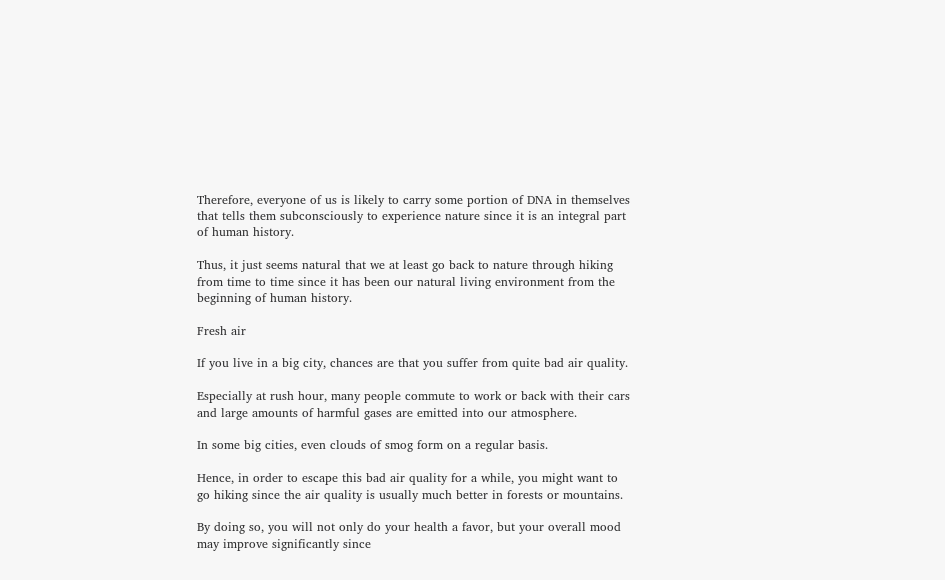Therefore, everyone of us is likely to carry some portion of DNA in themselves that tells them subconsciously to experience nature since it is an integral part of human history.

Thus, it just seems natural that we at least go back to nature through hiking from time to time since it has been our natural living environment from the beginning of human history.

Fresh air

If you live in a big city, chances are that you suffer from quite bad air quality.

Especially at rush hour, many people commute to work or back with their cars and large amounts of harmful gases are emitted into our atmosphere.

In some big cities, even clouds of smog form on a regular basis.

Hence, in order to escape this bad air quality for a while, you might want to go hiking since the air quality is usually much better in forests or mountains.

By doing so, you will not only do your health a favor, but your overall mood may improve significantly since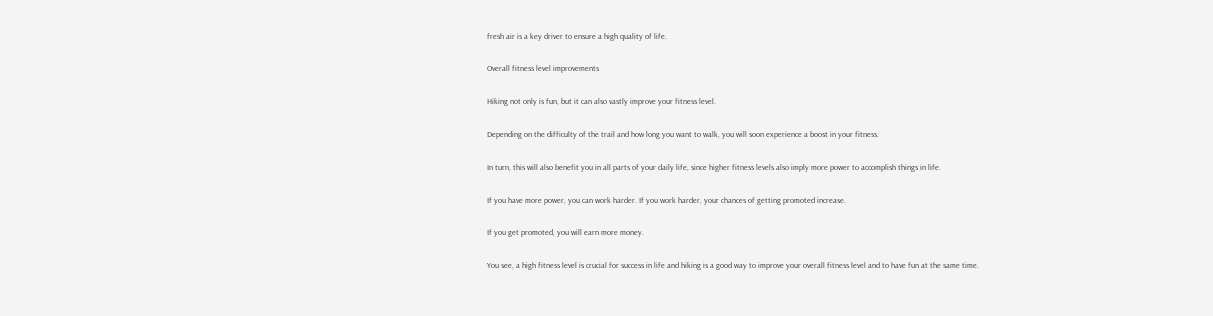fresh air is a key driver to ensure a high quality of life.

Overall fitness level improvements

Hiking not only is fun, but it can also vastly improve your fitness level.

Depending on the difficulty of the trail and how long you want to walk, you will soon experience a boost in your fitness.

In turn, this will also benefit you in all parts of your daily life, since higher fitness levels also imply more power to accomplish things in life.

If you have more power, you can work harder. If you work harder, your chances of getting promoted increase.

If you get promoted, you will earn more money.

You see, a high fitness level is crucial for success in life and hiking is a good way to improve your overall fitness level and to have fun at the same time.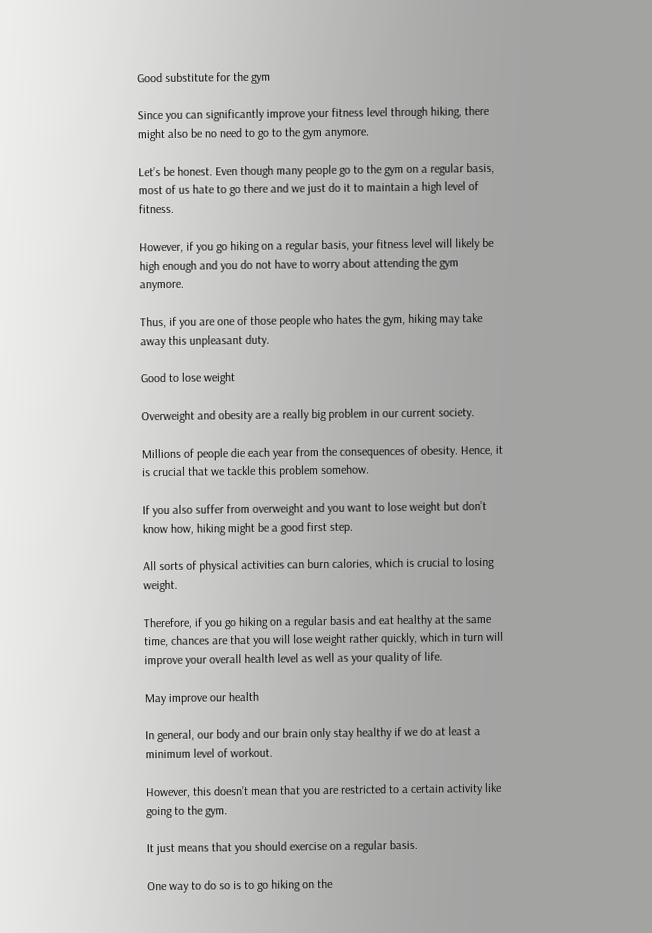Good substitute for the gym

Since you can significantly improve your fitness level through hiking, there might also be no need to go to the gym anymore.

Let’s be honest. Even though many people go to the gym on a regular basis, most of us hate to go there and we just do it to maintain a high level of fitness.

However, if you go hiking on a regular basis, your fitness level will likely be high enough and you do not have to worry about attending the gym anymore.

Thus, if you are one of those people who hates the gym, hiking may take away this unpleasant duty.

Good to lose weight

Overweight and obesity are a really big problem in our current society.

Millions of people die each year from the consequences of obesity. Hence, it is crucial that we tackle this problem somehow.

If you also suffer from overweight and you want to lose weight but don’t know how, hiking might be a good first step.

All sorts of physical activities can burn calories, which is crucial to losing weight.

Therefore, if you go hiking on a regular basis and eat healthy at the same time, chances are that you will lose weight rather quickly, which in turn will improve your overall health level as well as your quality of life.

May improve our health

In general, our body and our brain only stay healthy if we do at least a minimum level of workout.

However, this doesn’t mean that you are restricted to a certain activity like going to the gym.

It just means that you should exercise on a regular basis.

One way to do so is to go hiking on the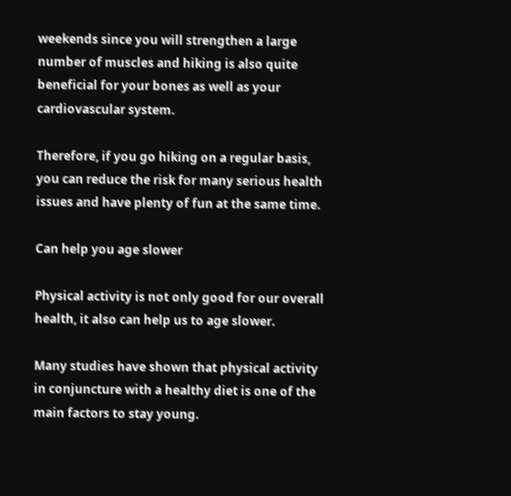weekends since you will strengthen a large number of muscles and hiking is also quite beneficial for your bones as well as your cardiovascular system.

Therefore, if you go hiking on a regular basis, you can reduce the risk for many serious health issues and have plenty of fun at the same time.

Can help you age slower

Physical activity is not only good for our overall health, it also can help us to age slower.

Many studies have shown that physical activity in conjuncture with a healthy diet is one of the main factors to stay young.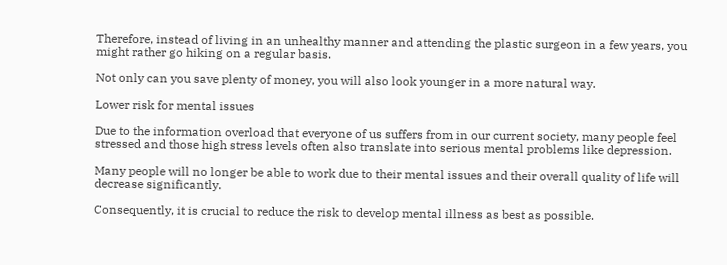Therefore, instead of living in an unhealthy manner and attending the plastic surgeon in a few years, you might rather go hiking on a regular basis.

Not only can you save plenty of money, you will also look younger in a more natural way.

Lower risk for mental issues

Due to the information overload that everyone of us suffers from in our current society, many people feel stressed and those high stress levels often also translate into serious mental problems like depression.

Many people will no longer be able to work due to their mental issues and their overall quality of life will decrease significantly.

Consequently, it is crucial to reduce the risk to develop mental illness as best as possible.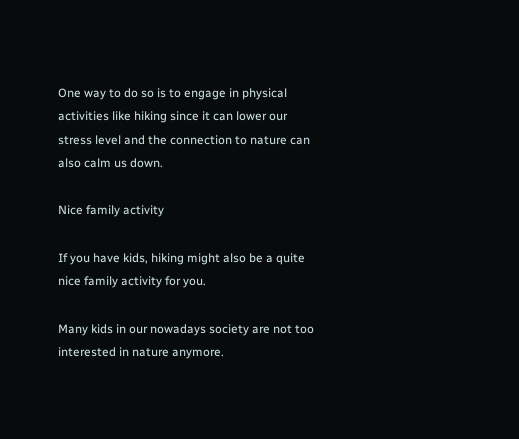One way to do so is to engage in physical activities like hiking since it can lower our stress level and the connection to nature can also calm us down.

Nice family activity

If you have kids, hiking might also be a quite nice family activity for you.

Many kids in our nowadays society are not too interested in nature anymore.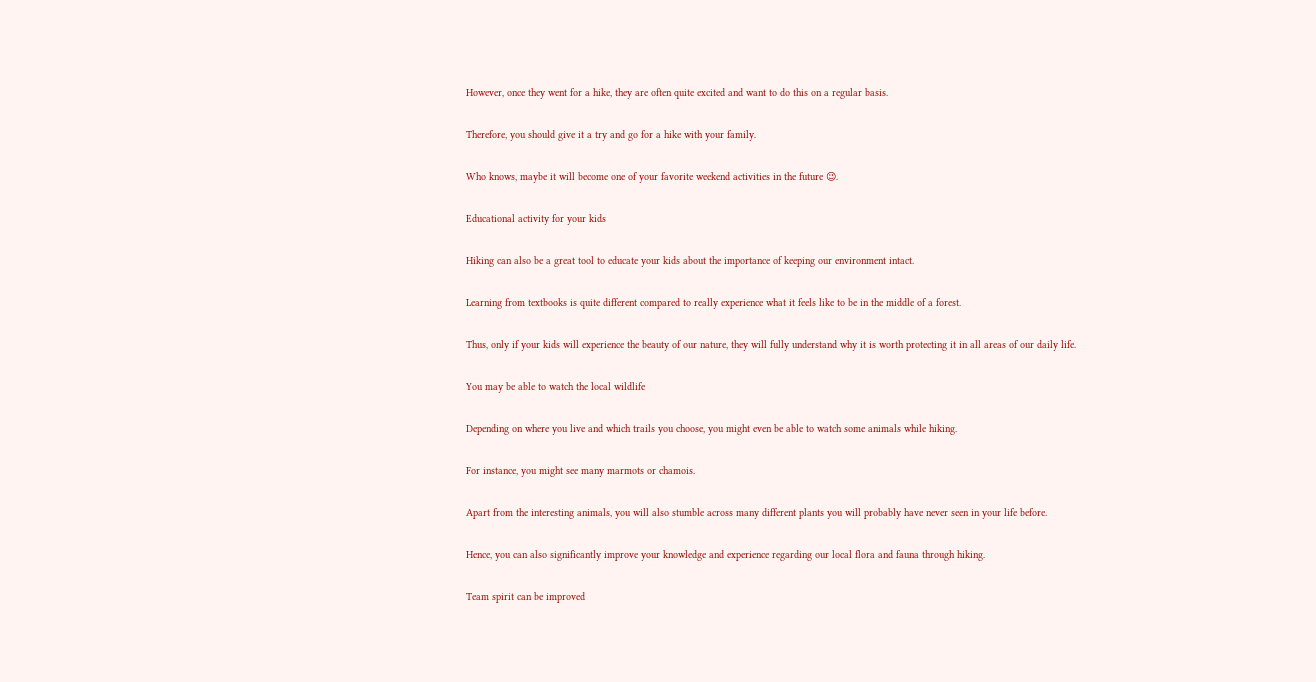However, once they went for a hike, they are often quite excited and want to do this on a regular basis.

Therefore, you should give it a try and go for a hike with your family.

Who knows, maybe it will become one of your favorite weekend activities in the future 😉.

Educational activity for your kids

Hiking can also be a great tool to educate your kids about the importance of keeping our environment intact.

Learning from textbooks is quite different compared to really experience what it feels like to be in the middle of a forest.

Thus, only if your kids will experience the beauty of our nature, they will fully understand why it is worth protecting it in all areas of our daily life.

You may be able to watch the local wildlife

Depending on where you live and which trails you choose, you might even be able to watch some animals while hiking.

For instance, you might see many marmots or chamois.

Apart from the interesting animals, you will also stumble across many different plants you will probably have never seen in your life before.

Hence, you can also significantly improve your knowledge and experience regarding our local flora and fauna through hiking.

Team spirit can be improved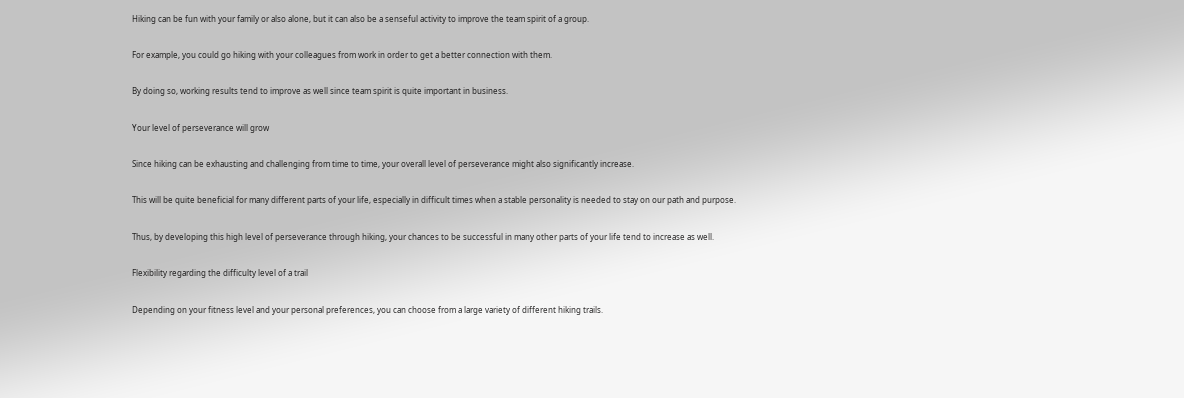Hiking can be fun with your family or also alone, but it can also be a senseful activity to improve the team spirit of a group.

For example, you could go hiking with your colleagues from work in order to get a better connection with them.

By doing so, working results tend to improve as well since team spirit is quite important in business.

Your level of perseverance will grow

Since hiking can be exhausting and challenging from time to time, your overall level of perseverance might also significantly increase.

This will be quite beneficial for many different parts of your life, especially in difficult times when a stable personality is needed to stay on our path and purpose.

Thus, by developing this high level of perseverance through hiking, your chances to be successful in many other parts of your life tend to increase as well.

Flexibility regarding the difficulty level of a trail

Depending on your fitness level and your personal preferences, you can choose from a large variety of different hiking trails.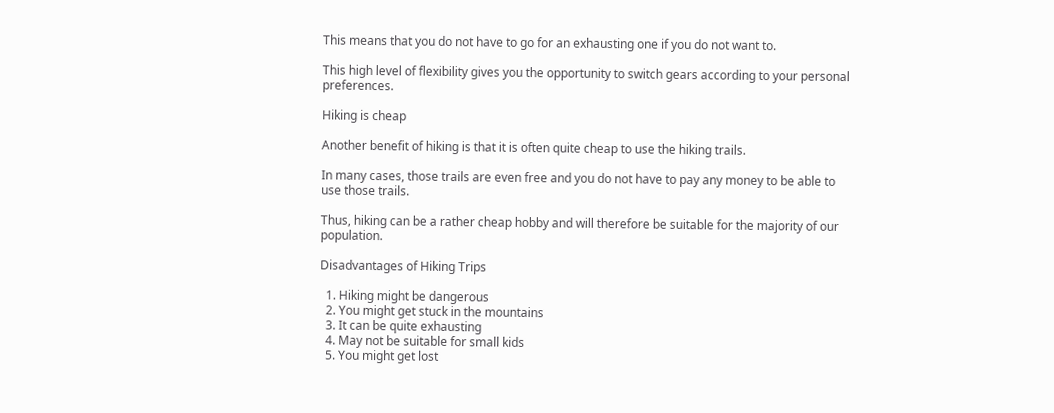This means that you do not have to go for an exhausting one if you do not want to.

This high level of flexibility gives you the opportunity to switch gears according to your personal preferences.

Hiking is cheap

Another benefit of hiking is that it is often quite cheap to use the hiking trails.

In many cases, those trails are even free and you do not have to pay any money to be able to use those trails.

Thus, hiking can be a rather cheap hobby and will therefore be suitable for the majority of our population.

Disadvantages of Hiking Trips

  1. Hiking might be dangerous
  2. You might get stuck in the mountains
  3. It can be quite exhausting
  4. May not be suitable for small kids
  5. You might get lost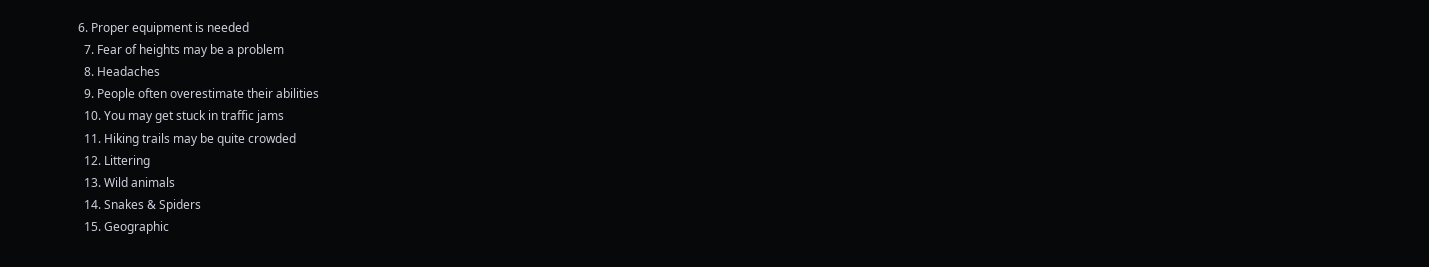6. Proper equipment is needed
  7. Fear of heights may be a problem
  8. Headaches
  9. People often overestimate their abilities
  10. You may get stuck in traffic jams
  11. Hiking trails may be quite crowded
  12. Littering
  13. Wild animals
  14. Snakes & Spiders
  15. Geographic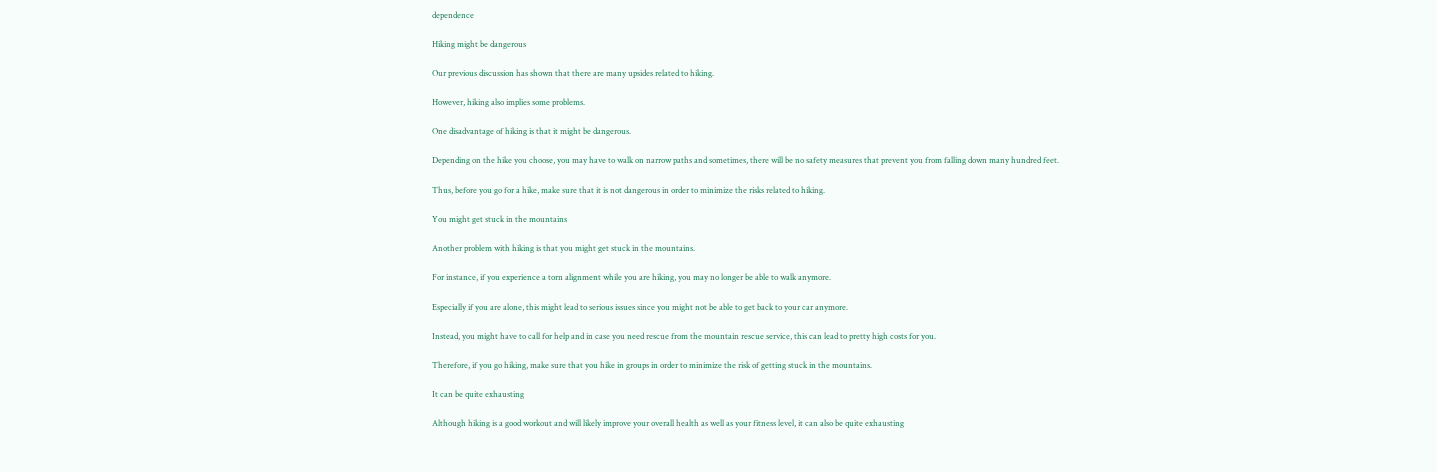dependence

Hiking might be dangerous

Our previous discussion has shown that there are many upsides related to hiking.

However, hiking also implies some problems.

One disadvantage of hiking is that it might be dangerous.

Depending on the hike you choose, you may have to walk on narrow paths and sometimes, there will be no safety measures that prevent you from falling down many hundred feet.

Thus, before you go for a hike, make sure that it is not dangerous in order to minimize the risks related to hiking.

You might get stuck in the mountains

Another problem with hiking is that you might get stuck in the mountains.

For instance, if you experience a torn alignment while you are hiking, you may no longer be able to walk anymore.

Especially if you are alone, this might lead to serious issues since you might not be able to get back to your car anymore.

Instead, you might have to call for help and in case you need rescue from the mountain rescue service, this can lead to pretty high costs for you.

Therefore, if you go hiking, make sure that you hike in groups in order to minimize the risk of getting stuck in the mountains.

It can be quite exhausting

Although hiking is a good workout and will likely improve your overall health as well as your fitness level, it can also be quite exhausting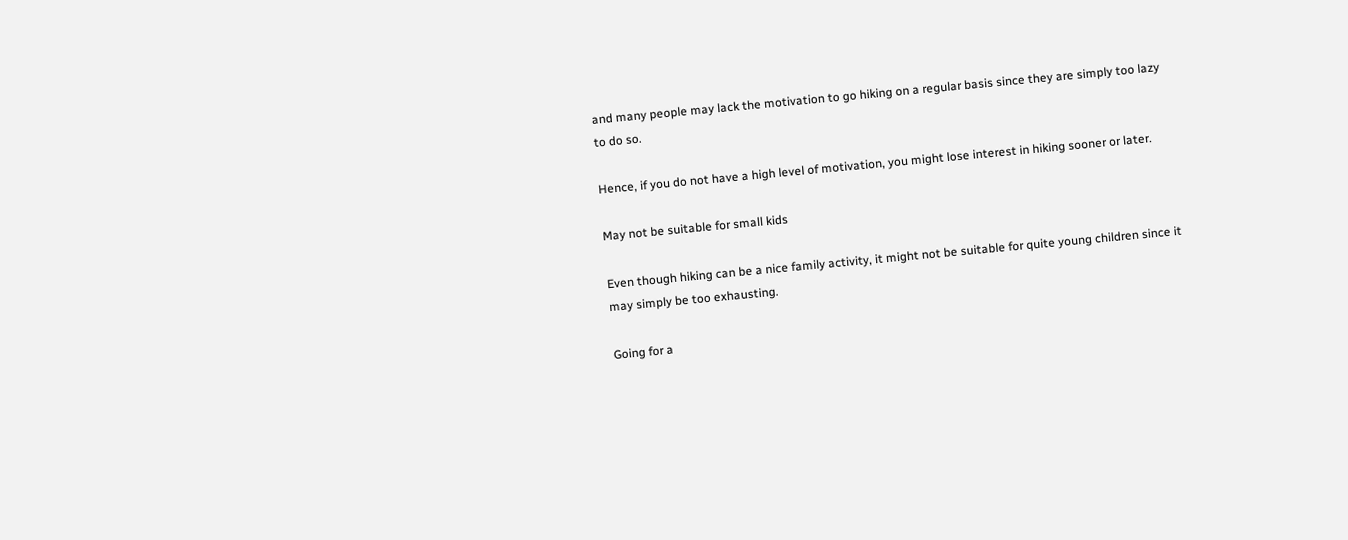and many people may lack the motivation to go hiking on a regular basis since they are simply too lazy to do so.

Hence, if you do not have a high level of motivation, you might lose interest in hiking sooner or later.

May not be suitable for small kids

Even though hiking can be a nice family activity, it might not be suitable for quite young children since it may simply be too exhausting.

Going for a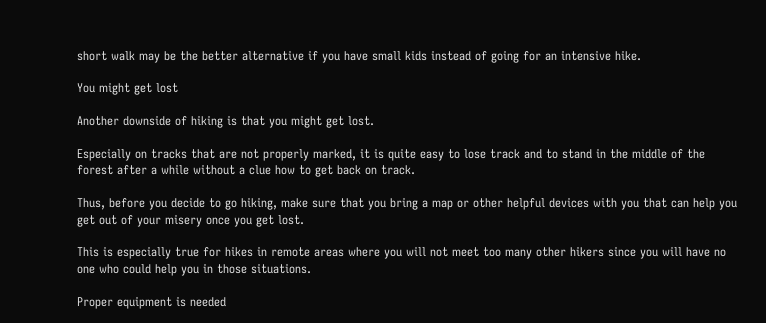short walk may be the better alternative if you have small kids instead of going for an intensive hike.

You might get lost

Another downside of hiking is that you might get lost.

Especially on tracks that are not properly marked, it is quite easy to lose track and to stand in the middle of the forest after a while without a clue how to get back on track.

Thus, before you decide to go hiking, make sure that you bring a map or other helpful devices with you that can help you get out of your misery once you get lost.

This is especially true for hikes in remote areas where you will not meet too many other hikers since you will have no one who could help you in those situations.

Proper equipment is needed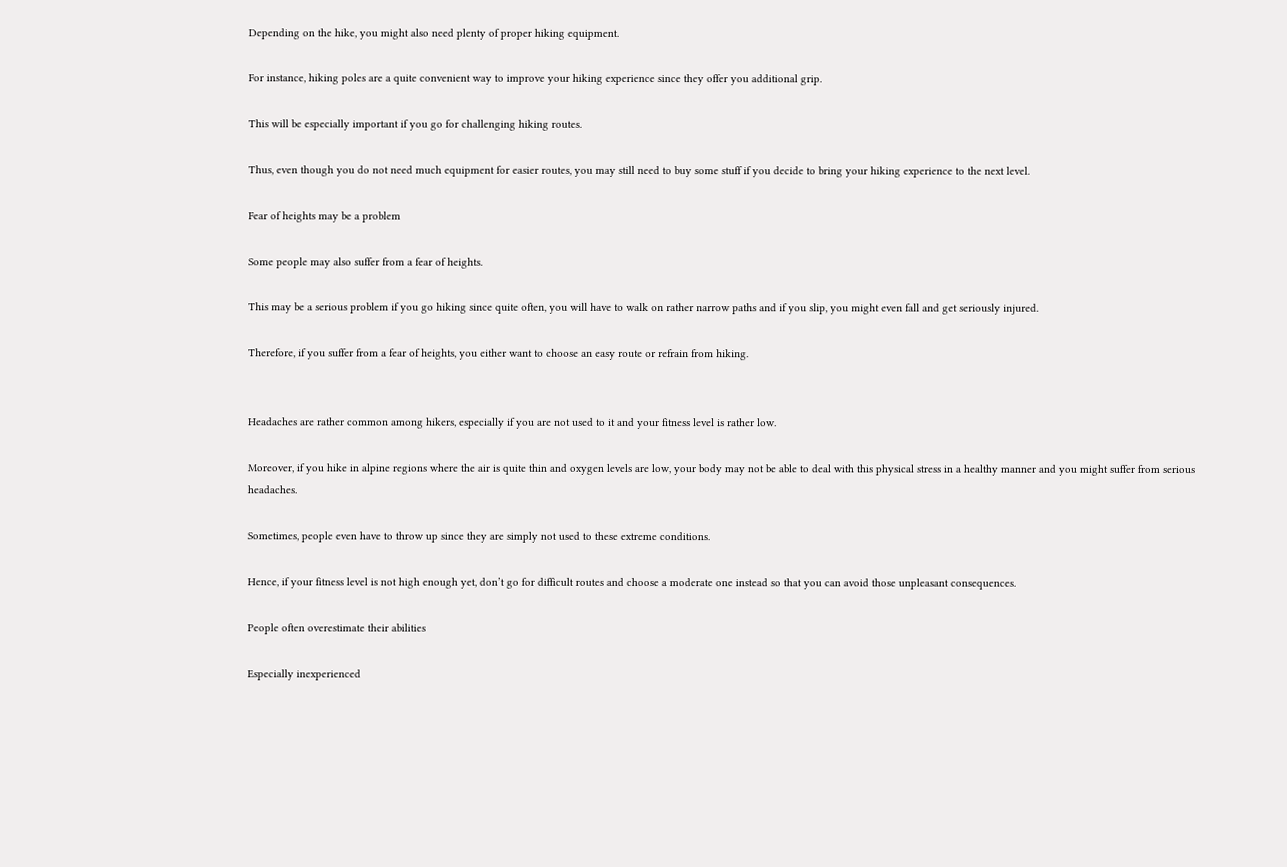Depending on the hike, you might also need plenty of proper hiking equipment.

For instance, hiking poles are a quite convenient way to improve your hiking experience since they offer you additional grip.

This will be especially important if you go for challenging hiking routes.

Thus, even though you do not need much equipment for easier routes, you may still need to buy some stuff if you decide to bring your hiking experience to the next level.

Fear of heights may be a problem

Some people may also suffer from a fear of heights.

This may be a serious problem if you go hiking since quite often, you will have to walk on rather narrow paths and if you slip, you might even fall and get seriously injured.

Therefore, if you suffer from a fear of heights, you either want to choose an easy route or refrain from hiking.


Headaches are rather common among hikers, especially if you are not used to it and your fitness level is rather low.

Moreover, if you hike in alpine regions where the air is quite thin and oxygen levels are low, your body may not be able to deal with this physical stress in a healthy manner and you might suffer from serious headaches.

Sometimes, people even have to throw up since they are simply not used to these extreme conditions.

Hence, if your fitness level is not high enough yet, don’t go for difficult routes and choose a moderate one instead so that you can avoid those unpleasant consequences.

People often overestimate their abilities

Especially inexperienced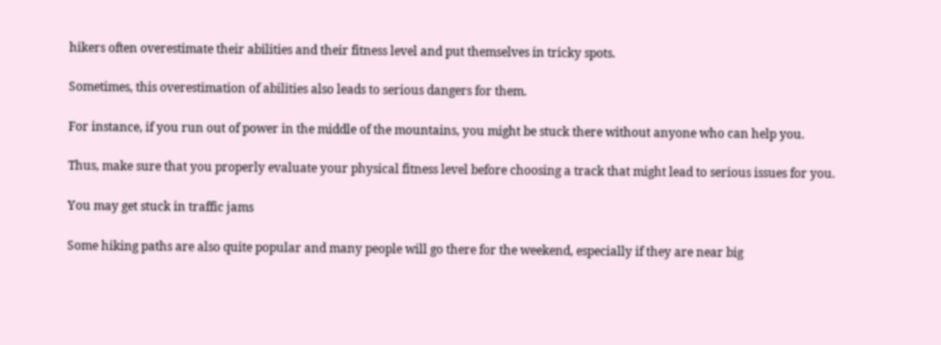hikers often overestimate their abilities and their fitness level and put themselves in tricky spots.

Sometimes, this overestimation of abilities also leads to serious dangers for them.

For instance, if you run out of power in the middle of the mountains, you might be stuck there without anyone who can help you.

Thus, make sure that you properly evaluate your physical fitness level before choosing a track that might lead to serious issues for you.

You may get stuck in traffic jams

Some hiking paths are also quite popular and many people will go there for the weekend, especially if they are near big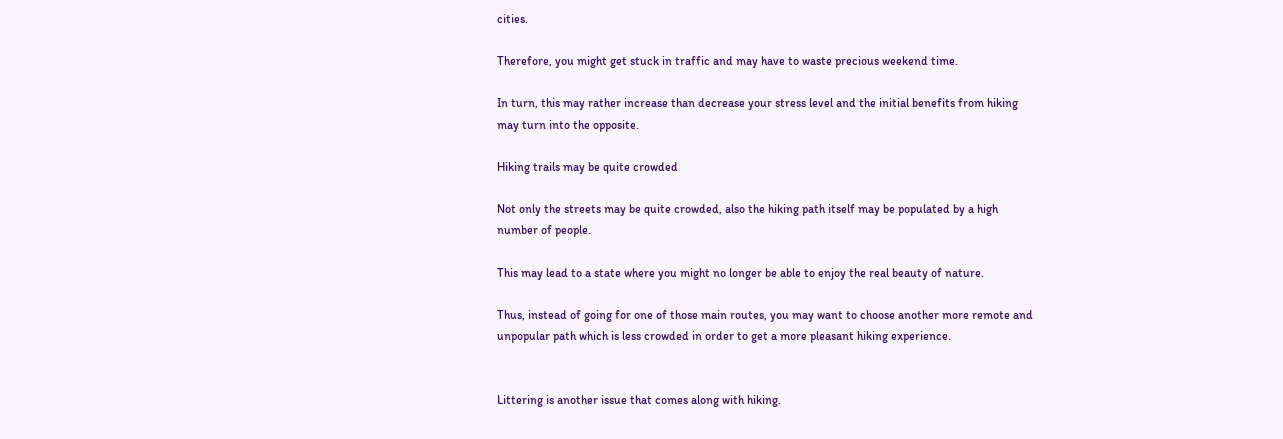cities.

Therefore, you might get stuck in traffic and may have to waste precious weekend time.

In turn, this may rather increase than decrease your stress level and the initial benefits from hiking may turn into the opposite.

Hiking trails may be quite crowded

Not only the streets may be quite crowded, also the hiking path itself may be populated by a high number of people.

This may lead to a state where you might no longer be able to enjoy the real beauty of nature.

Thus, instead of going for one of those main routes, you may want to choose another more remote and unpopular path which is less crowded in order to get a more pleasant hiking experience.


Littering is another issue that comes along with hiking.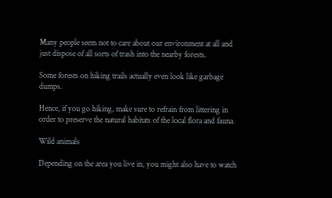Many people seem not to care about our environment at all and just dispose of all sorts of trash into the nearby forests.

Some forests on hiking trails actually even look like garbage dumps.

Hence, if you go hiking, make sure to refrain from littering in order to preserve the natural habitats of the local flora and fauna.

Wild animals

Depending on the area you live in, you might also have to watch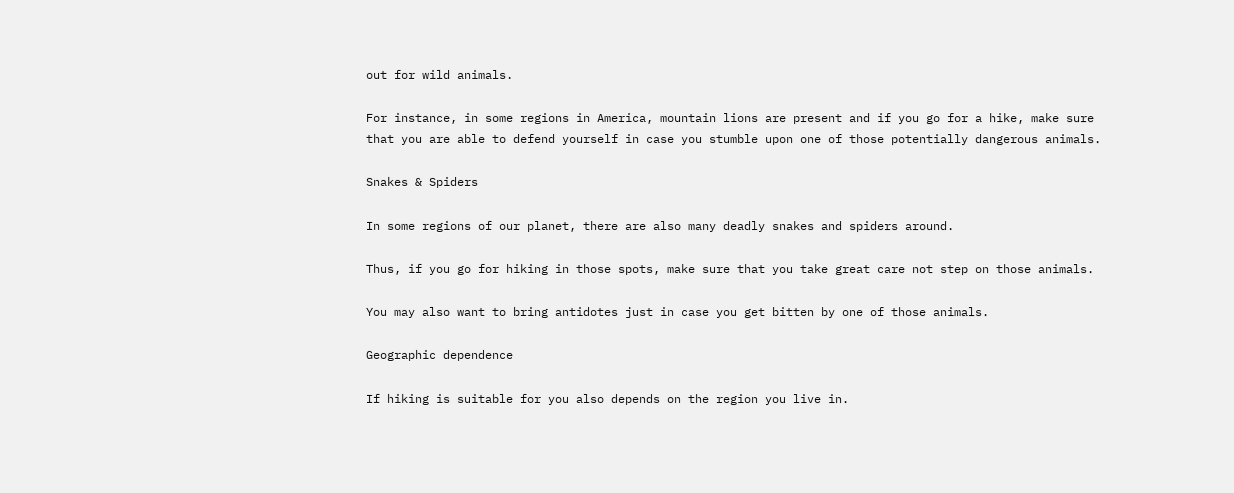out for wild animals.

For instance, in some regions in America, mountain lions are present and if you go for a hike, make sure that you are able to defend yourself in case you stumble upon one of those potentially dangerous animals.

Snakes & Spiders

In some regions of our planet, there are also many deadly snakes and spiders around.

Thus, if you go for hiking in those spots, make sure that you take great care not step on those animals.

You may also want to bring antidotes just in case you get bitten by one of those animals.

Geographic dependence

If hiking is suitable for you also depends on the region you live in.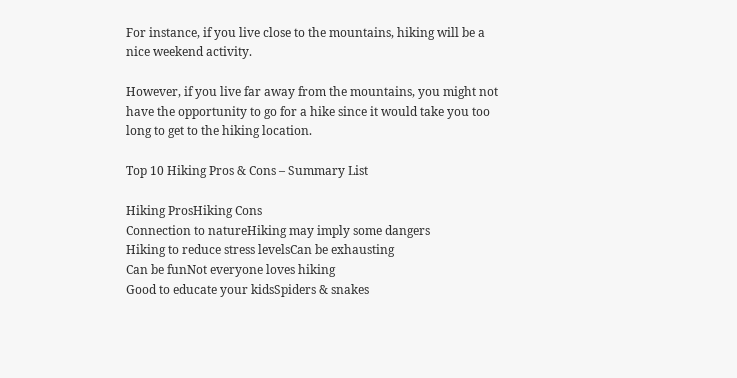For instance, if you live close to the mountains, hiking will be a nice weekend activity.

However, if you live far away from the mountains, you might not have the opportunity to go for a hike since it would take you too long to get to the hiking location.

Top 10 Hiking Pros & Cons – Summary List

Hiking ProsHiking Cons
Connection to natureHiking may imply some dangers
Hiking to reduce stress levelsCan be exhausting
Can be funNot everyone loves hiking
Good to educate your kidsSpiders & snakes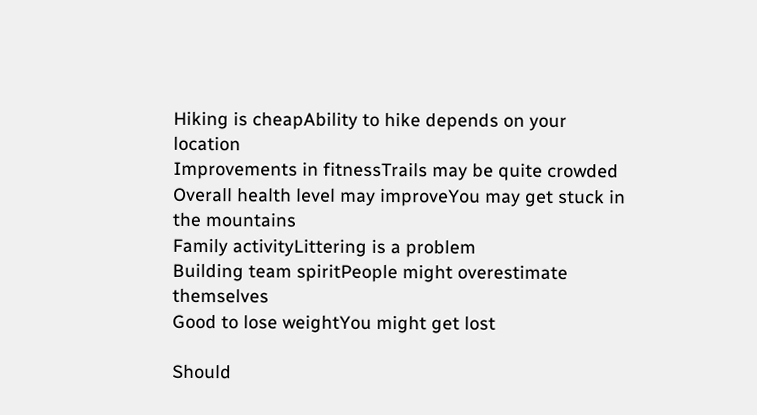Hiking is cheapAbility to hike depends on your location
Improvements in fitnessTrails may be quite crowded
Overall health level may improveYou may get stuck in the mountains
Family activityLittering is a problem
Building team spiritPeople might overestimate themselves
Good to lose weightYou might get lost

Should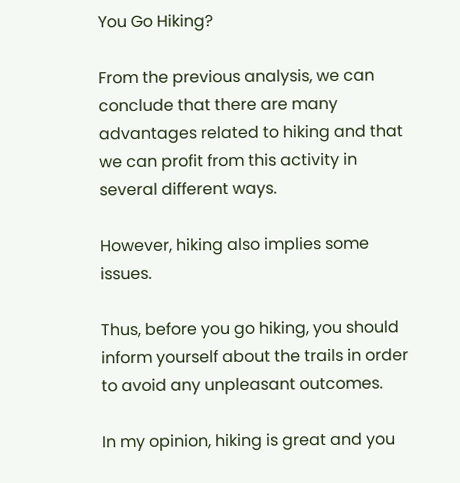You Go Hiking?

From the previous analysis, we can conclude that there are many advantages related to hiking and that we can profit from this activity in several different ways.

However, hiking also implies some issues.

Thus, before you go hiking, you should inform yourself about the trails in order to avoid any unpleasant outcomes.

In my opinion, hiking is great and you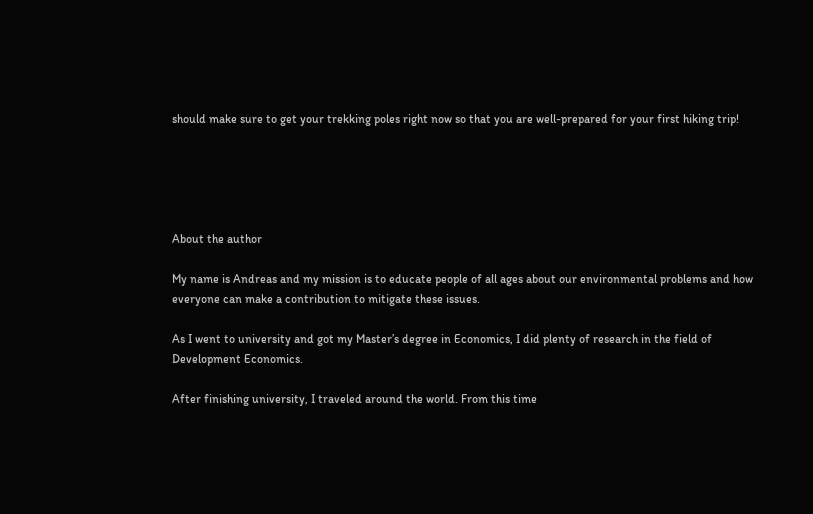should make sure to get your trekking poles right now so that you are well-prepared for your first hiking trip!





About the author

My name is Andreas and my mission is to educate people of all ages about our environmental problems and how everyone can make a contribution to mitigate these issues.

As I went to university and got my Master’s degree in Economics, I did plenty of research in the field of Development Economics.

After finishing university, I traveled around the world. From this time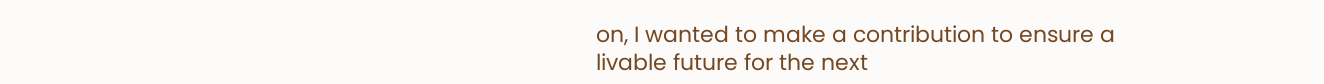on, I wanted to make a contribution to ensure a livable future for the next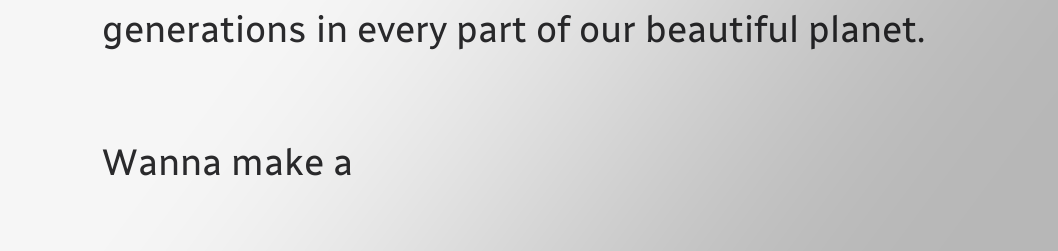generations in every part of our beautiful planet.

Wanna make a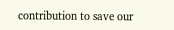contribution to save our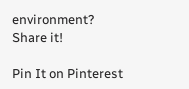environment? Share it!

Pin It on Pinterest